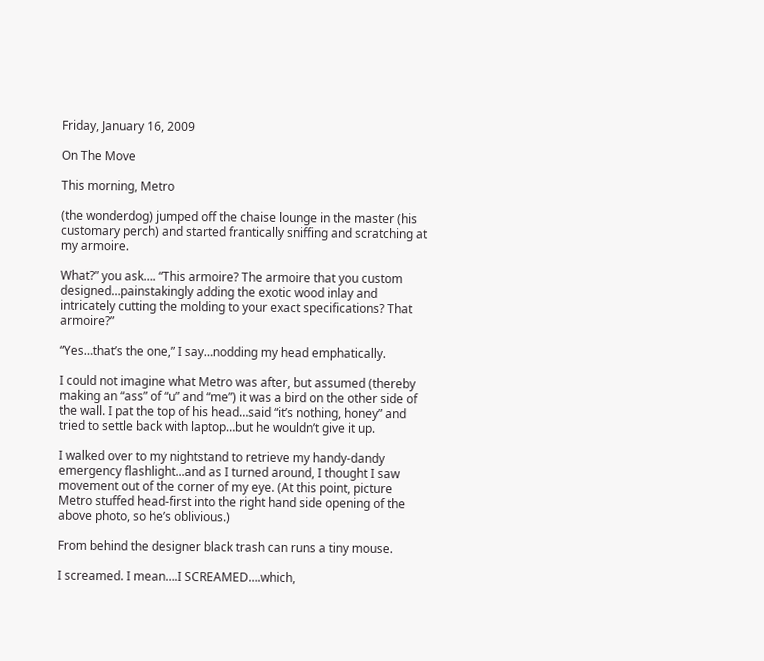Friday, January 16, 2009

On The Move

This morning, Metro

(the wonderdog) jumped off the chaise lounge in the master (his customary perch) and started frantically sniffing and scratching at my armoire.

What?” you ask…. “This armoire? The armoire that you custom designed…painstakingly adding the exotic wood inlay and intricately cutting the molding to your exact specifications? That armoire?”

“Yes…that’s the one,” I say…nodding my head emphatically.

I could not imagine what Metro was after, but assumed (thereby making an “ass” of “u” and “me”) it was a bird on the other side of the wall. I pat the top of his head…said “it’s nothing, honey” and tried to settle back with laptop…but he wouldn’t give it up.

I walked over to my nightstand to retrieve my handy-dandy emergency flashlight...and as I turned around, I thought I saw movement out of the corner of my eye. (At this point, picture Metro stuffed head-first into the right hand side opening of the above photo, so he’s oblivious.)

From behind the designer black trash can runs a tiny mouse.

I screamed. I mean….I SCREAMED….which,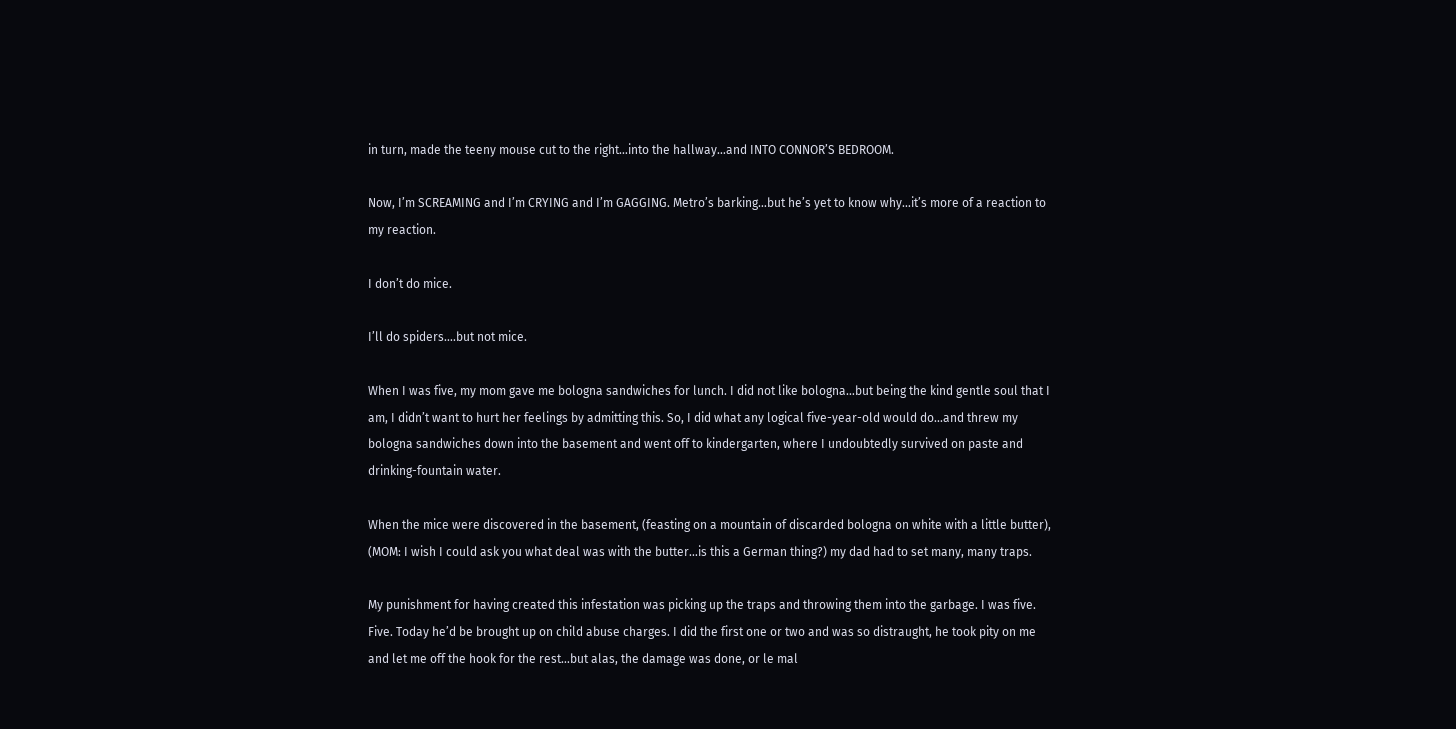in turn, made the teeny mouse cut to the right…into the hallway…and INTO CONNOR’S BEDROOM.

Now, I’m SCREAMING and I’m CRYING and I’m GAGGING. Metro’s barking…but he’s yet to know why…it’s more of a reaction to my reaction.

I don’t do mice.

I’ll do spiders….but not mice.

When I was five, my mom gave me bologna sandwiches for lunch. I did not like bologna…but being the kind gentle soul that I am, I didn’t want to hurt her feelings by admitting this. So, I did what any logical five-year-old would do...and threw my bologna sandwiches down into the basement and went off to kindergarten, where I undoubtedly survived on paste and drinking-fountain water.

When the mice were discovered in the basement, (feasting on a mountain of discarded bologna on white with a little butter), (MOM: I wish I could ask you what deal was with the butter…is this a German thing?) my dad had to set many, many traps.

My punishment for having created this infestation was picking up the traps and throwing them into the garbage. I was five. Five. Today he’d be brought up on child abuse charges. I did the first one or two and was so distraught, he took pity on me and let me off the hook for the rest…but alas, the damage was done, or le mal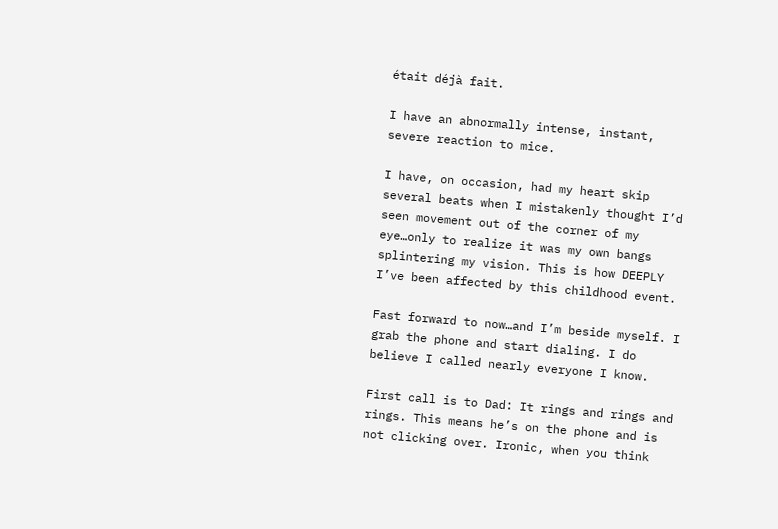était déjà fait.

I have an abnormally intense, instant, severe reaction to mice.

I have, on occasion, had my heart skip several beats when I mistakenly thought I’d seen movement out of the corner of my eye…only to realize it was my own bangs splintering my vision. This is how DEEPLY I’ve been affected by this childhood event.

Fast forward to now…and I’m beside myself. I grab the phone and start dialing. I do believe I called nearly everyone I know.

First call is to Dad: It rings and rings and rings. This means he’s on the phone and is not clicking over. Ironic, when you think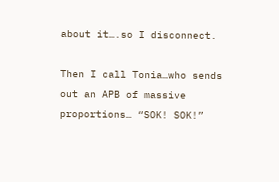about it….so I disconnect.

Then I call Tonia…who sends out an APB of massive proportions… “SOK! SOK!”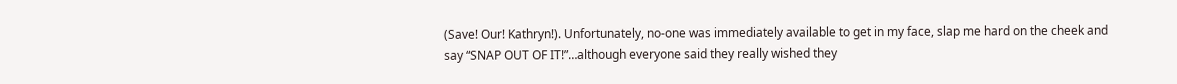(Save! Our! Kathryn!). Unfortunately, no-one was immediately available to get in my face, slap me hard on the cheek and say “SNAP OUT OF IT!”…although everyone said they really wished they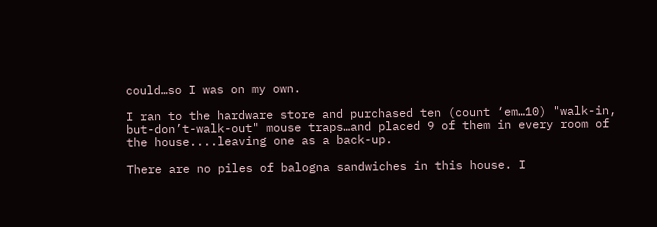could…so I was on my own.

I ran to the hardware store and purchased ten (count ‘em…10) "walk-in, but-don’t-walk-out" mouse traps…and placed 9 of them in every room of the house....leaving one as a back-up.

There are no piles of balogna sandwiches in this house. I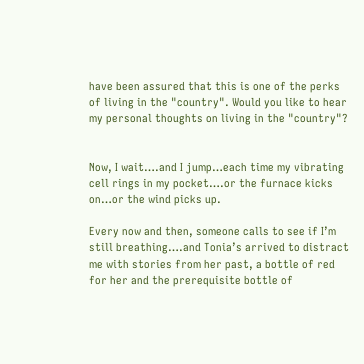have been assured that this is one of the perks of living in the "country". Would you like to hear my personal thoughts on living in the "country"?


Now, I wait….and I jump…each time my vibrating cell rings in my pocket….or the furnace kicks on…or the wind picks up.

Every now and then, someone calls to see if I’m still breathing….and Tonia’s arrived to distract me with stories from her past, a bottle of red for her and the prerequisite bottle of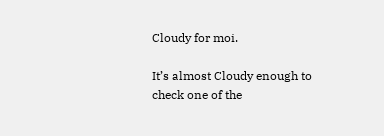Cloudy for moi.

It’s almost Cloudy enough to check one of the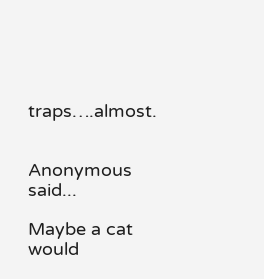traps….almost.


Anonymous said...

Maybe a cat would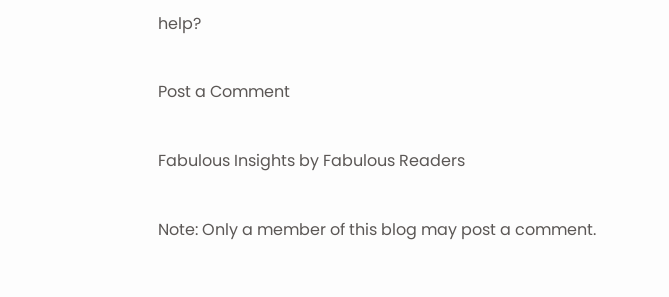help?

Post a Comment

Fabulous Insights by Fabulous Readers

Note: Only a member of this blog may post a comment.